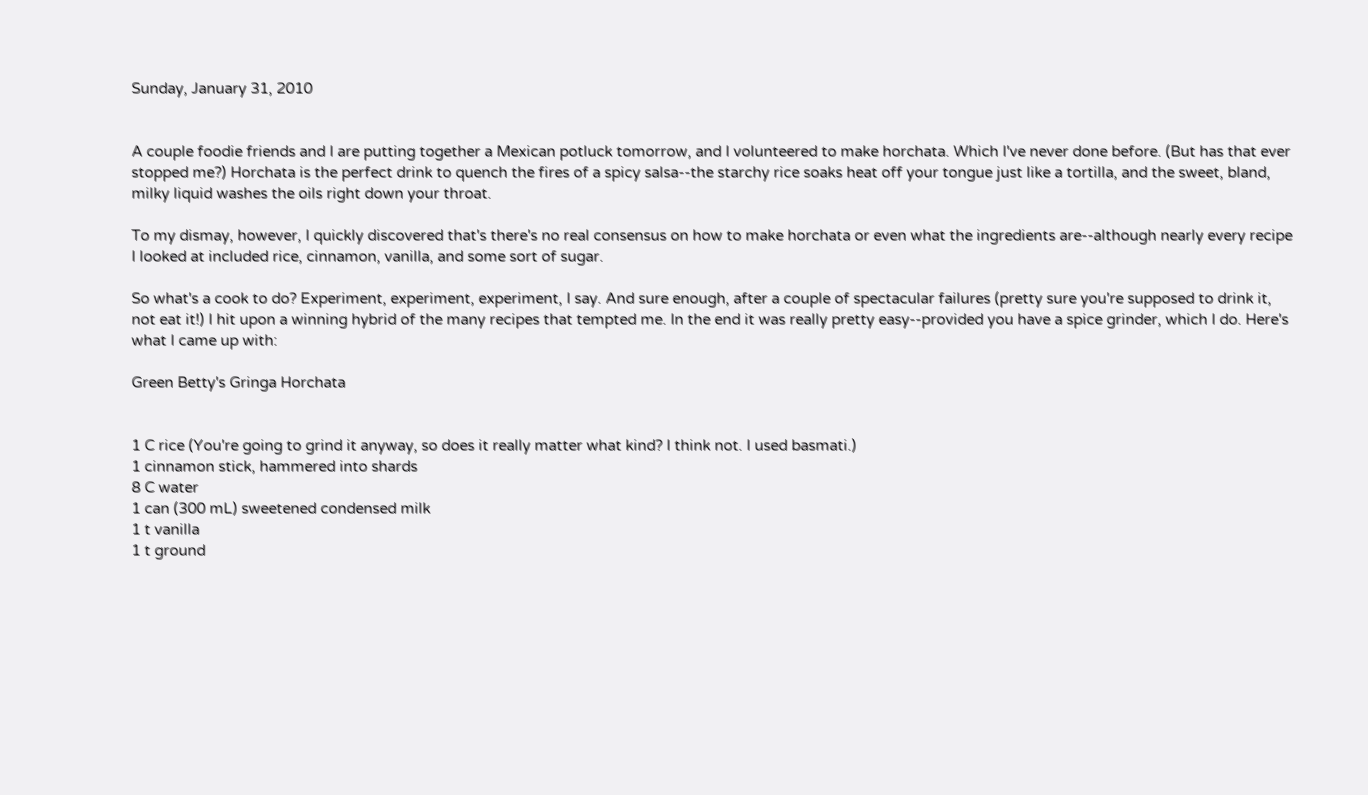Sunday, January 31, 2010


A couple foodie friends and I are putting together a Mexican potluck tomorrow, and I volunteered to make horchata. Which I've never done before. (But has that ever stopped me?) Horchata is the perfect drink to quench the fires of a spicy salsa--the starchy rice soaks heat off your tongue just like a tortilla, and the sweet, bland, milky liquid washes the oils right down your throat.

To my dismay, however, I quickly discovered that's there's no real consensus on how to make horchata or even what the ingredients are--although nearly every recipe I looked at included rice, cinnamon, vanilla, and some sort of sugar.

So what's a cook to do? Experiment, experiment, experiment, I say. And sure enough, after a couple of spectacular failures (pretty sure you're supposed to drink it, not eat it!) I hit upon a winning hybrid of the many recipes that tempted me. In the end it was really pretty easy--provided you have a spice grinder, which I do. Here's what I came up with:

Green Betty's Gringa Horchata


1 C rice (You're going to grind it anyway, so does it really matter what kind? I think not. I used basmati.)
1 cinnamon stick, hammered into shards
8 C water
1 can (300 mL) sweetened condensed milk
1 t vanilla
1 t ground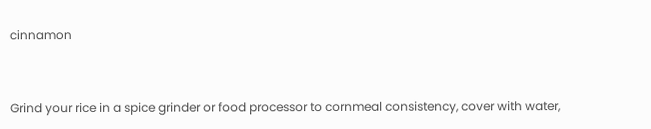cinnamon


Grind your rice in a spice grinder or food processor to cornmeal consistency, cover with water,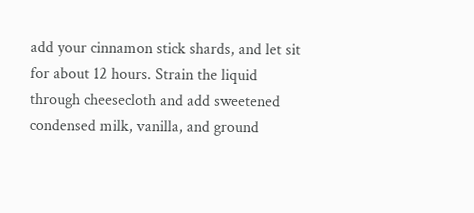add your cinnamon stick shards, and let sit for about 12 hours. Strain the liquid through cheesecloth and add sweetened condensed milk, vanilla, and ground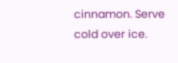cinnamon. Serve cold over ice.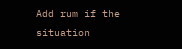Add rum if the situation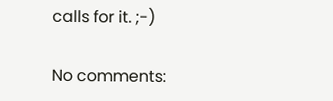calls for it. ;-)

No comments: